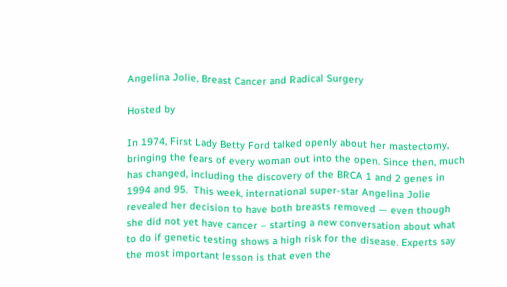Angelina Jolie, Breast Cancer and Radical Surgery

Hosted by

In 1974, First Lady Betty Ford talked openly about her mastectomy, bringing the fears of every woman out into the open. Since then, much has changed, including the discovery of the BRCA 1 and 2 genes in 1994 and 95.  This week, international super-star Angelina Jolie revealed her decision to have both breasts removed — even though she did not yet have cancer – starting a new conversation about what to do if genetic testing shows a high risk for the disease. Experts say the most important lesson is that even the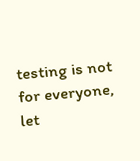testing is not for everyone, let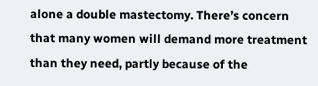alone a double mastectomy. There’s concern that many women will demand more treatment than they need, partly because of the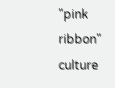"pink ribbon" culture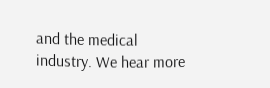and the medical industry. We hear more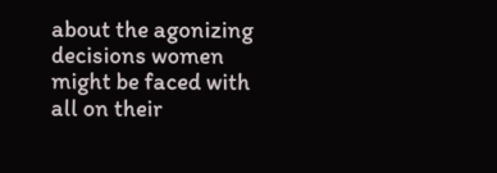about the agonizing decisions women might be faced with all on their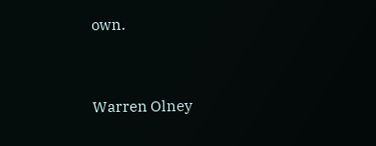own.




Warren Olney